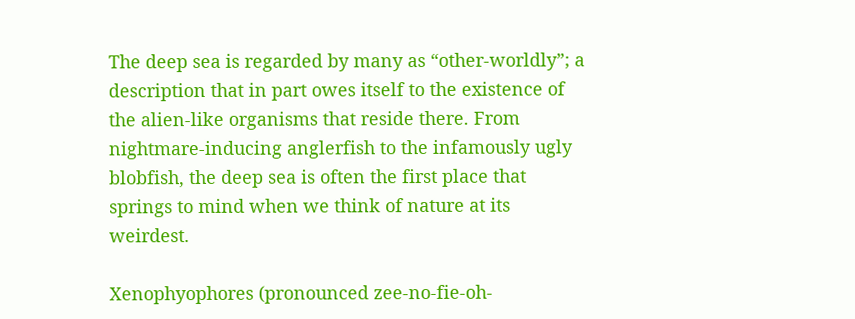The deep sea is regarded by many as “other-worldly”; a description that in part owes itself to the existence of the alien-like organisms that reside there. From nightmare-inducing anglerfish to the infamously ugly blobfish, the deep sea is often the first place that springs to mind when we think of nature at its weirdest.

Xenophyophores (pronounced zee-no-fie-oh-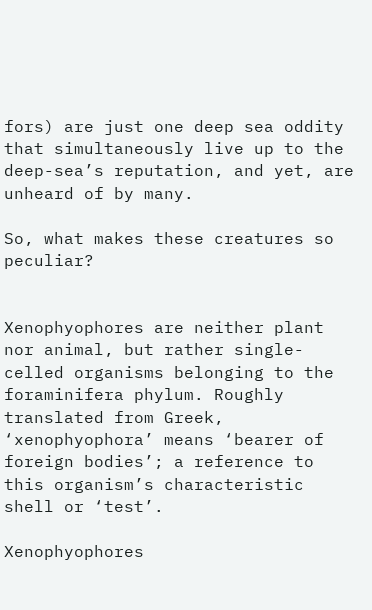fors) are just one deep sea oddity that simultaneously live up to the deep-sea’s reputation, and yet, are unheard of by many.

So, what makes these creatures so peculiar?


Xenophyophores are neither plant nor animal, but rather single-celled organisms belonging to the foraminifera phylum. Roughly translated from Greek, ‘xenophyophora’ means ‘bearer of foreign bodies’; a reference to this organism’s characteristic shell or ‘test’.

Xenophyophores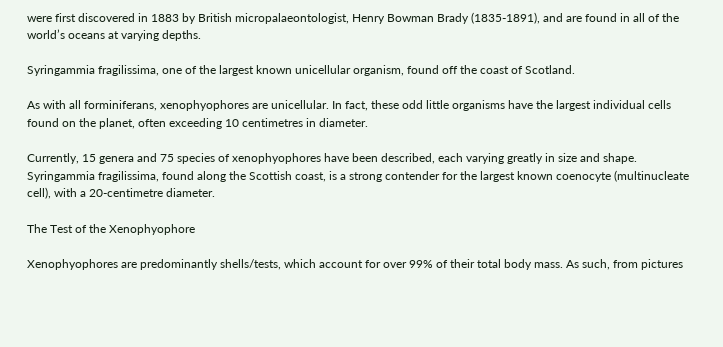were first discovered in 1883 by British micropalaeontologist, Henry Bowman Brady (1835-1891), and are found in all of the world’s oceans at varying depths.

Syringammia fragilissima, one of the largest known unicellular organism, found off the coast of Scotland.

As with all forminiferans, xenophyophores are unicellular. In fact, these odd little organisms have the largest individual cells found on the planet, often exceeding 10 centimetres in diameter.

Currently, 15 genera and 75 species of xenophyophores have been described, each varying greatly in size and shape. Syringammia fragilissima, found along the Scottish coast, is a strong contender for the largest known coenocyte (multinucleate cell), with a 20-centimetre diameter.

The Test of the Xenophyophore

Xenophyophores are predominantly shells/tests, which account for over 99% of their total body mass. As such, from pictures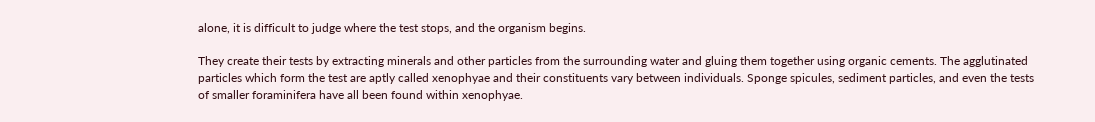alone, it is difficult to judge where the test stops, and the organism begins.

They create their tests by extracting minerals and other particles from the surrounding water and gluing them together using organic cements. The agglutinated particles which form the test are aptly called xenophyae and their constituents vary between individuals. Sponge spicules, sediment particles, and even the tests of smaller foraminifera have all been found within xenophyae.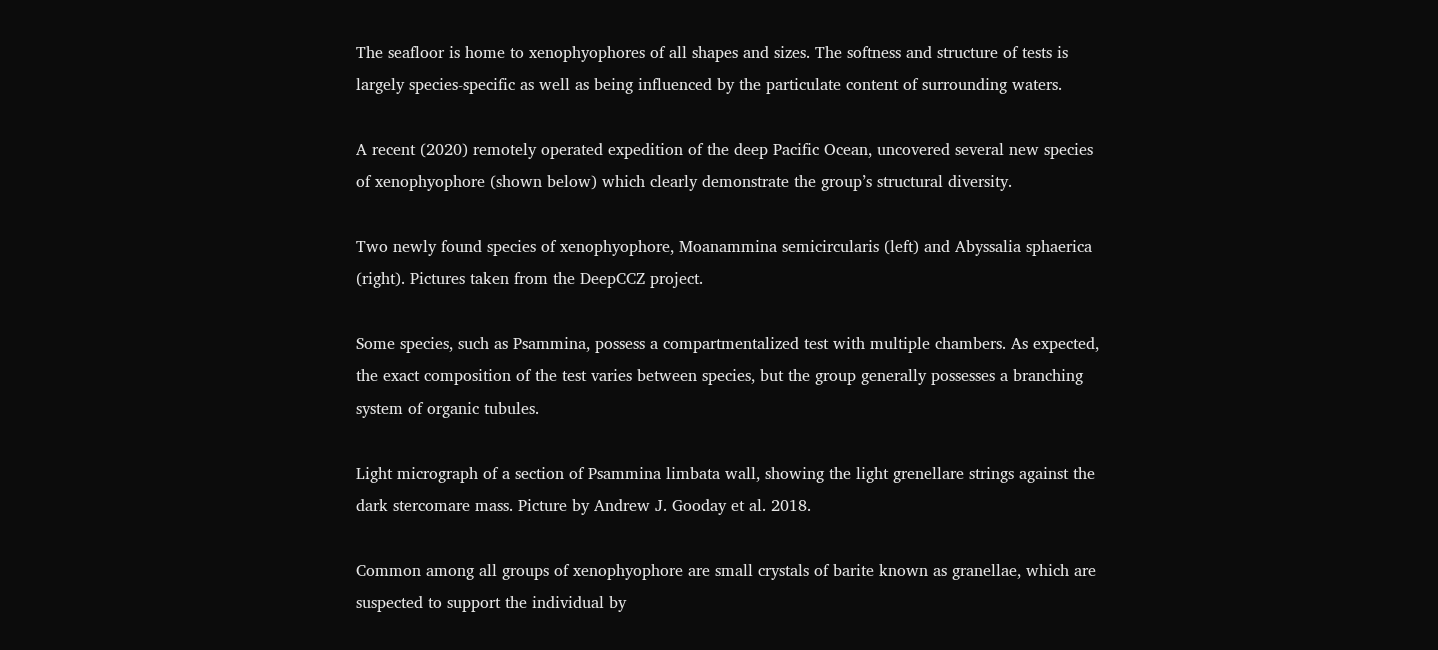The seafloor is home to xenophyophores of all shapes and sizes. The softness and structure of tests is largely species-specific as well as being influenced by the particulate content of surrounding waters.

A recent (2020) remotely operated expedition of the deep Pacific Ocean, uncovered several new species of xenophyophore (shown below) which clearly demonstrate the group’s structural diversity.

Two newly found species of xenophyophore, Moanammina semicircularis (left) and Abyssalia sphaerica (right). Pictures taken from the DeepCCZ project.

Some species, such as Psammina, possess a compartmentalized test with multiple chambers. As expected, the exact composition of the test varies between species, but the group generally possesses a branching system of organic tubules.

Light micrograph of a section of Psammina limbata wall, showing the light grenellare strings against the dark stercomare mass. Picture by Andrew J. Gooday et al. 2018.

Common among all groups of xenophyophore are small crystals of barite known as granellae, which are suspected to support the individual by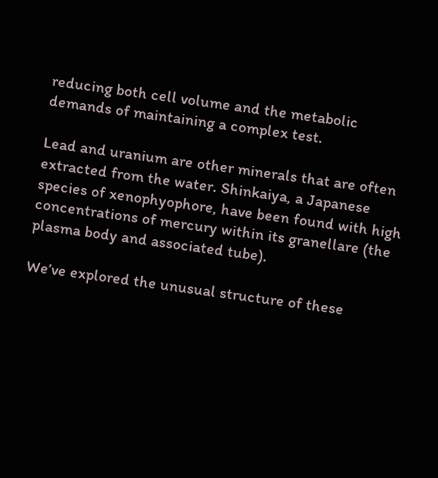reducing both cell volume and the metabolic demands of maintaining a complex test.

Lead and uranium are other minerals that are often extracted from the water. Shinkaiya, a Japanese species of xenophyophore, have been found with high concentrations of mercury within its granellare (the plasma body and associated tube).

We’ve explored the unusual structure of these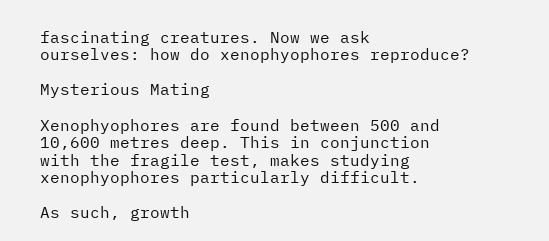fascinating creatures. Now we ask ourselves: how do xenophyophores reproduce?

Mysterious Mating

Xenophyophores are found between 500 and 10,600 metres deep. This in conjunction with the fragile test, makes studying xenophyophores particularly difficult.

As such, growth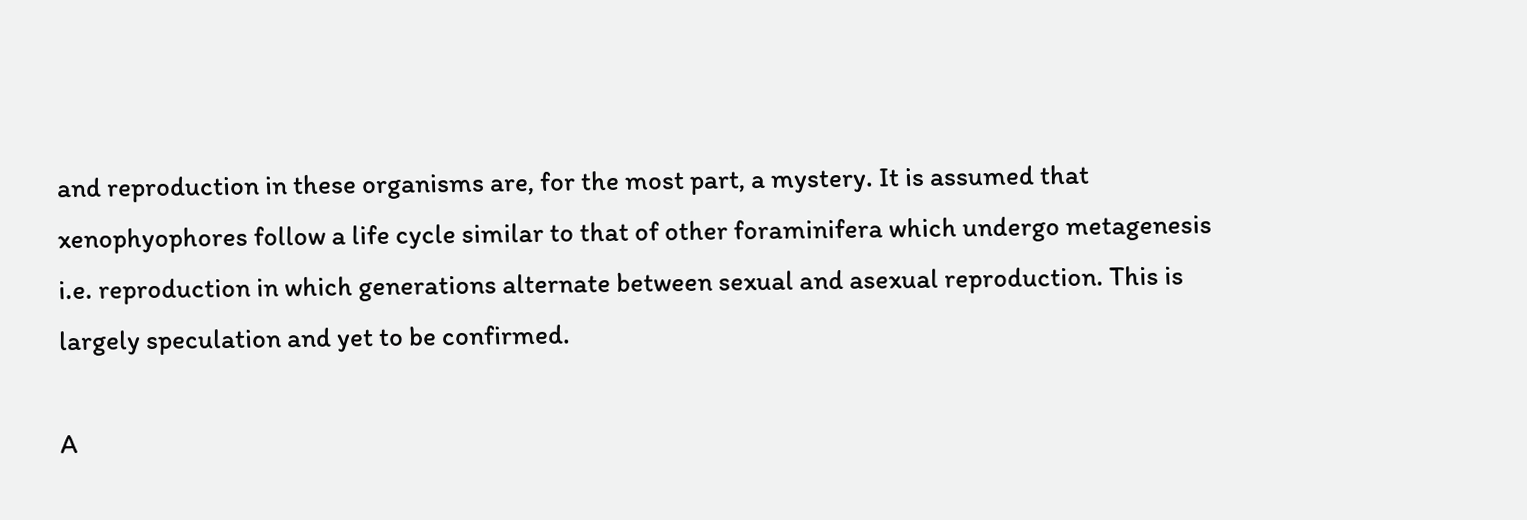and reproduction in these organisms are, for the most part, a mystery. It is assumed that xenophyophores follow a life cycle similar to that of other foraminifera which undergo metagenesis i.e. reproduction in which generations alternate between sexual and asexual reproduction. This is largely speculation and yet to be confirmed.

A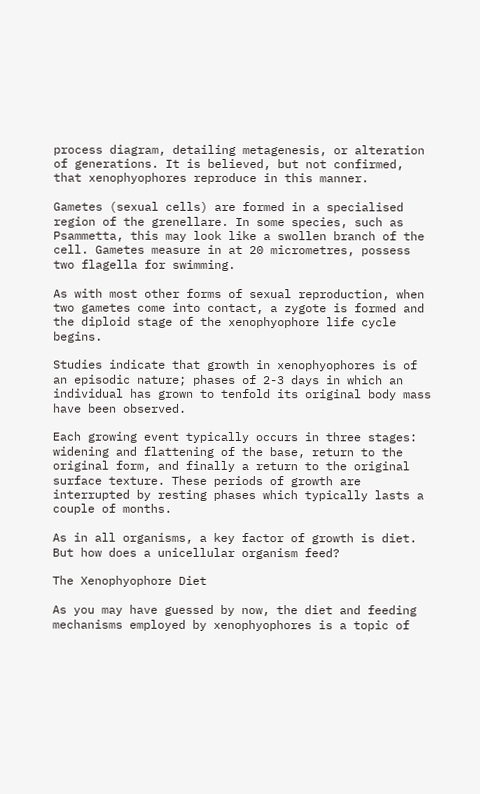process diagram, detailing metagenesis, or alteration of generations. It is believed, but not confirmed, that xenophyophores reproduce in this manner.

Gametes (sexual cells) are formed in a specialised region of the grenellare. In some species, such as Psammetta, this may look like a swollen branch of the cell. Gametes measure in at 20 micrometres, possess two flagella for swimming.

As with most other forms of sexual reproduction, when two gametes come into contact, a zygote is formed and the diploid stage of the xenophyophore life cycle begins.

Studies indicate that growth in xenophyophores is of an episodic nature; phases of 2-3 days in which an individual has grown to tenfold its original body mass have been observed.

Each growing event typically occurs in three stages: widening and flattening of the base, return to the original form, and finally a return to the original surface texture. These periods of growth are interrupted by resting phases which typically lasts a couple of months.

As in all organisms, a key factor of growth is diet. But how does a unicellular organism feed?

The Xenophyophore Diet

As you may have guessed by now, the diet and feeding mechanisms employed by xenophyophores is a topic of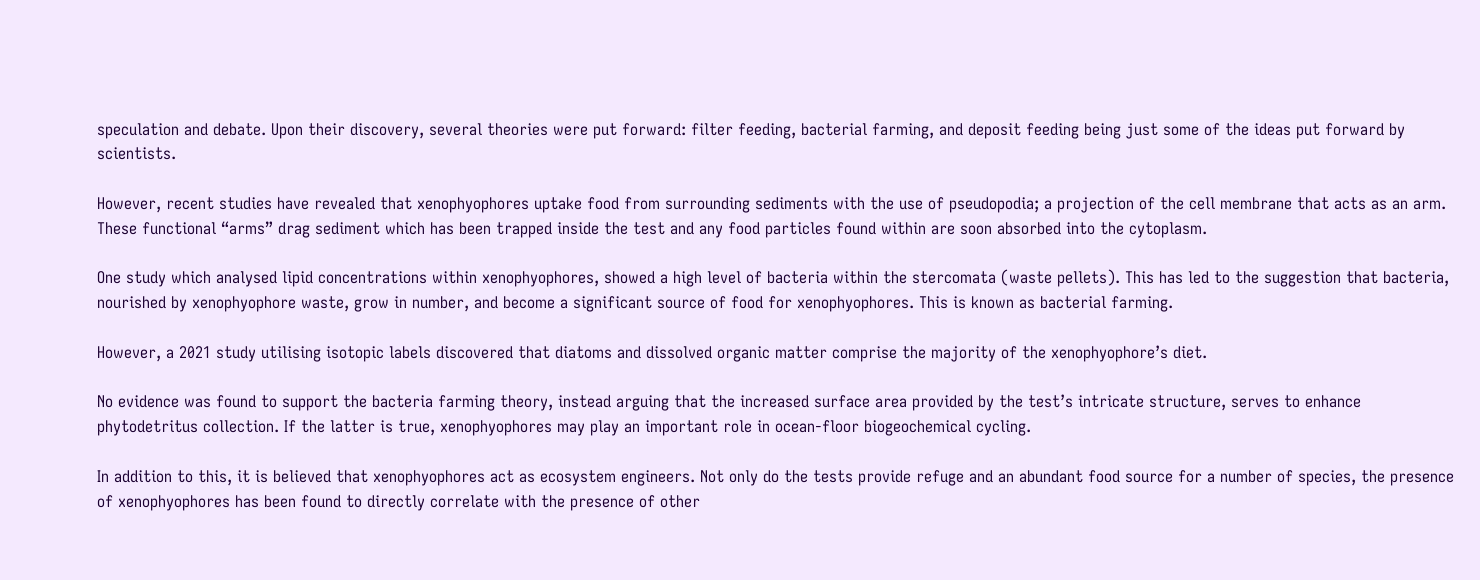speculation and debate. Upon their discovery, several theories were put forward: filter feeding, bacterial farming, and deposit feeding being just some of the ideas put forward by scientists.

However, recent studies have revealed that xenophyophores uptake food from surrounding sediments with the use of pseudopodia; a projection of the cell membrane that acts as an arm. These functional “arms” drag sediment which has been trapped inside the test and any food particles found within are soon absorbed into the cytoplasm.

One study which analysed lipid concentrations within xenophyophores, showed a high level of bacteria within the stercomata (waste pellets). This has led to the suggestion that bacteria, nourished by xenophyophore waste, grow in number, and become a significant source of food for xenophyophores. This is known as bacterial farming.

However, a 2021 study utilising isotopic labels discovered that diatoms and dissolved organic matter comprise the majority of the xenophyophore’s diet.

No evidence was found to support the bacteria farming theory, instead arguing that the increased surface area provided by the test’s intricate structure, serves to enhance phytodetritus collection. If the latter is true, xenophyophores may play an important role in ocean-floor biogeochemical cycling.

In addition to this, it is believed that xenophyophores act as ecosystem engineers. Not only do the tests provide refuge and an abundant food source for a number of species, the presence of xenophyophores has been found to directly correlate with the presence of other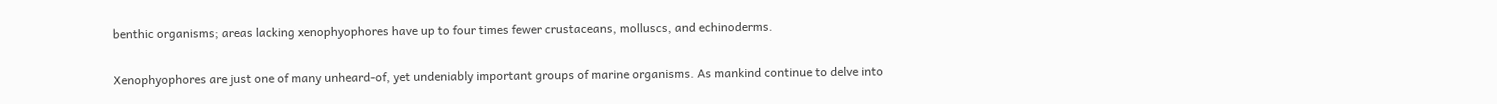benthic organisms; areas lacking xenophyophores have up to four times fewer crustaceans, molluscs, and echinoderms.

Xenophyophores are just one of many unheard-of, yet undeniably important groups of marine organisms. As mankind continue to delve into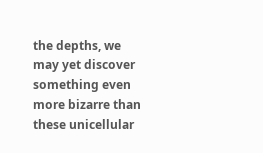the depths, we may yet discover something even more bizarre than these unicellular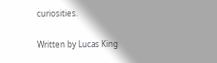curiosities.

Written by Lucas King